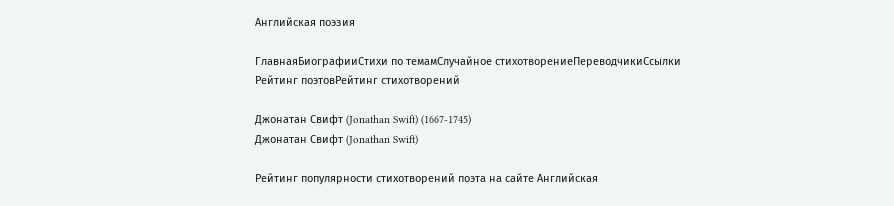Английская поэзия

ГлавнаяБиографииСтихи по темамСлучайное стихотворениеПереводчикиСсылки
Рейтинг поэтовРейтинг стихотворений

Джонатан Свифт (Jonathan Swift) (1667-1745)
Джонатан Свифт (Jonathan Swift)

Рейтинг популярности стихотворений поэта на сайте Английская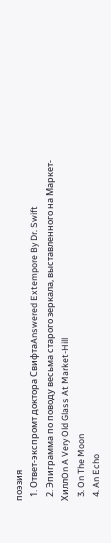поэзия
  1. Ответ-экспромт доктора СвифтаAnswered Extempore By Dr. Swift
  2. Эпиграмма по поводу весьма старого зеркала, выставленного на Маркет-ХиллOn A Very Old Glass At Market-Hill
  3. On The Moon
  4. An Echo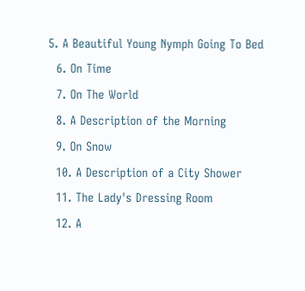5. A Beautiful Young Nymph Going To Bed
  6. On Time
  7. On The World
  8. A Description of the Morning
  9. On Snow
  10. A Description of a City Shower
  11. The Lady's Dressing Room
  12. A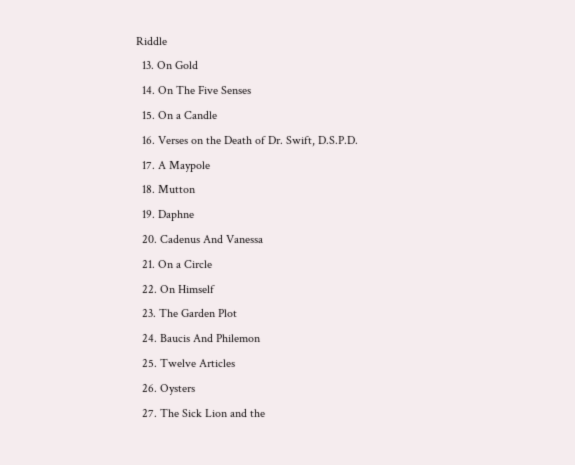Riddle
  13. On Gold
  14. On The Five Senses
  15. On a Candle
  16. Verses on the Death of Dr. Swift, D.S.P.D.
  17. A Maypole
  18. Mutton
  19. Daphne
  20. Cadenus And Vanessa
  21. On a Circle
  22. On Himself
  23. The Garden Plot
  24. Baucis And Philemon
  25. Twelve Articles
  26. Oysters
  27. The Sick Lion and the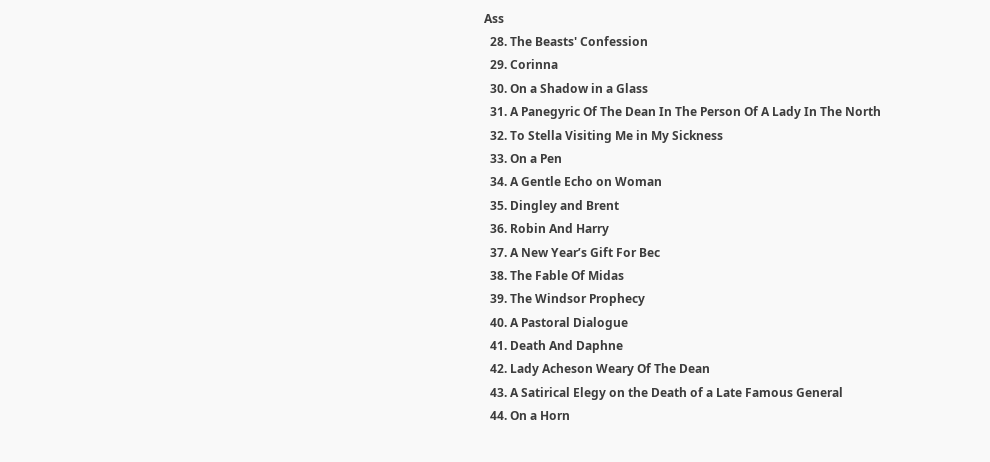Ass
  28. The Beasts' Confession
  29. Corinna
  30. On a Shadow in a Glass
  31. A Panegyric Of The Dean In The Person Of A Lady In The North
  32. To Stella Visiting Me in My Sickness
  33. On a Pen
  34. A Gentle Echo on Woman
  35. Dingley and Brent
  36. Robin And Harry
  37. A New Year’s Gift For Bec
  38. The Fable Of Midas
  39. The Windsor Prophecy
  40. A Pastoral Dialogue
  41. Death And Daphne
  42. Lady Acheson Weary Of The Dean
  43. A Satirical Elegy on the Death of a Late Famous General
  44. On a Horn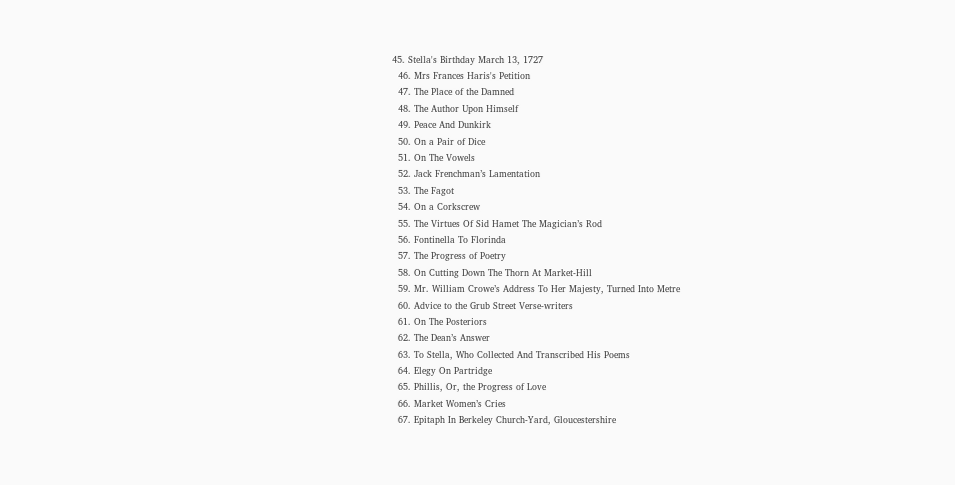45. Stella's Birthday March 13, 1727
  46. Mrs Frances Haris's Petition
  47. The Place of the Damned
  48. The Author Upon Himself
  49. Peace And Dunkirk
  50. On a Pair of Dice
  51. On The Vowels
  52. Jack Frenchman’s Lamentation
  53. The Fagot
  54. On a Corkscrew
  55. The Virtues Of Sid Hamet The Magician’s Rod
  56. Fontinella To Florinda
  57. The Progress of Poetry
  58. On Cutting Down The Thorn At Market-Hill
  59. Mr. William Crowe’s Address To Her Majesty, Turned Into Metre
  60. Advice to the Grub Street Verse-writers
  61. On The Posteriors
  62. The Dean’s Answer
  63. To Stella, Who Collected And Transcribed His Poems
  64. Elegy On Partridge
  65. Phillis, Or, the Progress of Love
  66. Market Women’s Cries
  67. Epitaph In Berkeley Church-Yard, Gloucestershire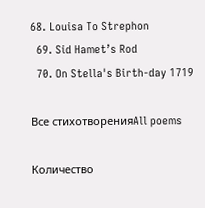68. Louisa To Strephon
  69. Sid Hamet’s Rod
  70. On Stella's Birth-day 1719

Все стихотворенияAll poems

Количество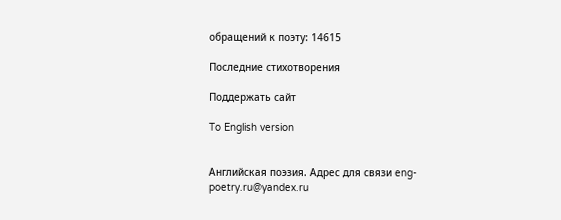обращений к поэту: 14615

Последние стихотворения

Поддержать сайт

To English version


Английская поэзия. Адрес для связи eng-poetry.ru@yandex.ru